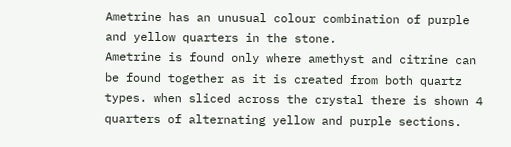Ametrine has an unusual colour combination of purple and yellow quarters in the stone.
Ametrine is found only where amethyst and citrine can be found together as it is created from both quartz types. when sliced across the crystal there is shown 4 quarters of alternating yellow and purple sections.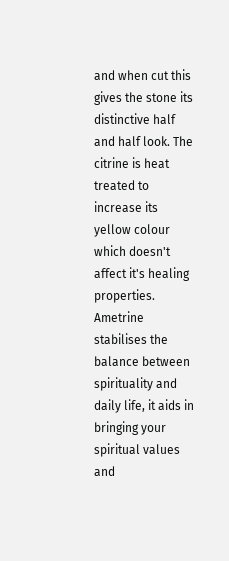and when cut this gives the stone its distinctive half and half look. The citrine is heat treated to increase its yellow colour which doesn't affect it's healing properties.
Ametrine stabilises the balance between spirituality and daily life, it aids in bringing your spiritual values and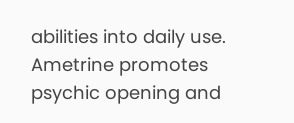abilities into daily use. Ametrine promotes psychic opening and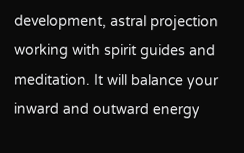development, astral projection working with spirit guides and meditation. It will balance your inward and outward energy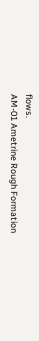flows.
AM-01 Ametrine Rough Formation